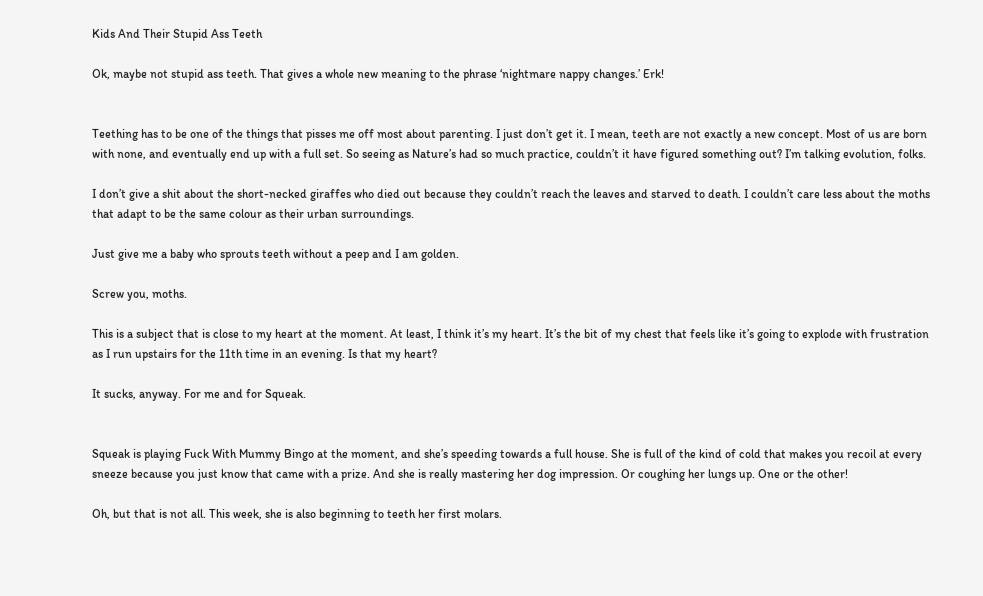Kids And Their Stupid Ass Teeth

Ok, maybe not stupid ass teeth. That gives a whole new meaning to the phrase ‘nightmare nappy changes.’ Erk!


Teething has to be one of the things that pisses me off most about parenting. I just don’t get it. I mean, teeth are not exactly a new concept. Most of us are born with none, and eventually end up with a full set. So seeing as Nature’s had so much practice, couldn’t it have figured something out? I’m talking evolution, folks.

I don’t give a shit about the short-necked giraffes who died out because they couldn’t reach the leaves and starved to death. I couldn’t care less about the moths that adapt to be the same colour as their urban surroundings.

Just give me a baby who sprouts teeth without a peep and I am golden.

Screw you, moths.

This is a subject that is close to my heart at the moment. At least, I think it’s my heart. It’s the bit of my chest that feels like it’s going to explode with frustration as I run upstairs for the 11th time in an evening. Is that my heart?

It sucks, anyway. For me and for Squeak.


Squeak is playing Fuck With Mummy Bingo at the moment, and she’s speeding towards a full house. She is full of the kind of cold that makes you recoil at every sneeze because you just know that came with a prize. And she is really mastering her dog impression. Or coughing her lungs up. One or the other!

Oh, but that is not all. This week, she is also beginning to teeth her first molars.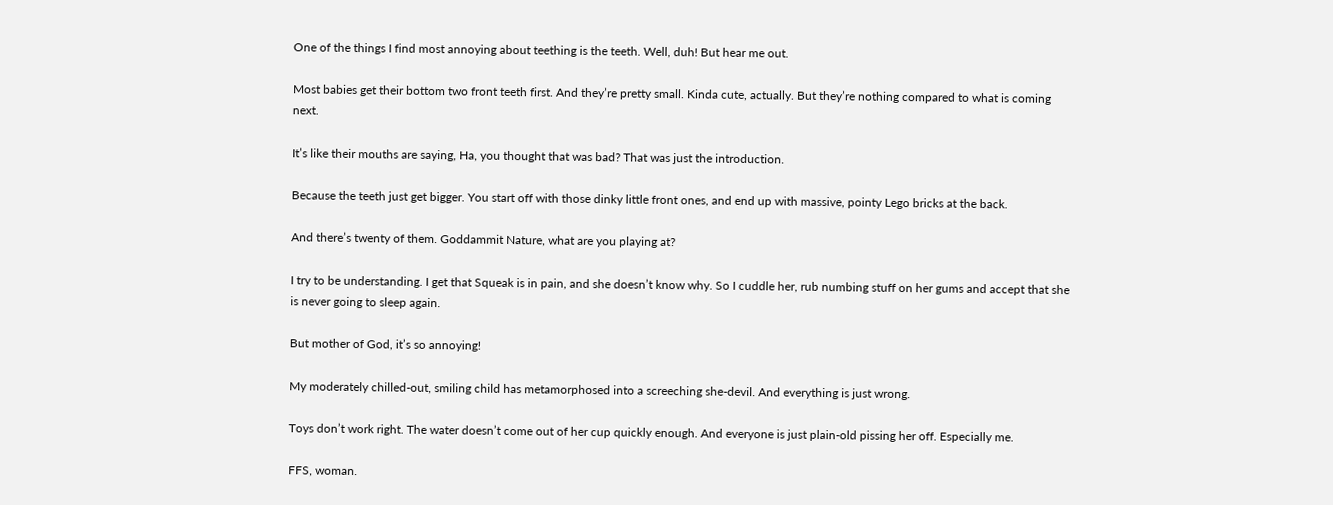One of the things I find most annoying about teething is the teeth. Well, duh! But hear me out.

Most babies get their bottom two front teeth first. And they’re pretty small. Kinda cute, actually. But they’re nothing compared to what is coming next.

It’s like their mouths are saying, Ha, you thought that was bad? That was just the introduction.

Because the teeth just get bigger. You start off with those dinky little front ones, and end up with massive, pointy Lego bricks at the back.

And there’s twenty of them. Goddammit Nature, what are you playing at?

I try to be understanding. I get that Squeak is in pain, and she doesn’t know why. So I cuddle her, rub numbing stuff on her gums and accept that she is never going to sleep again.

But mother of God, it’s so annoying!

My moderately chilled-out, smiling child has metamorphosed into a screeching she-devil. And everything is just wrong.

Toys don’t work right. The water doesn’t come out of her cup quickly enough. And everyone is just plain-old pissing her off. Especially me.

FFS, woman.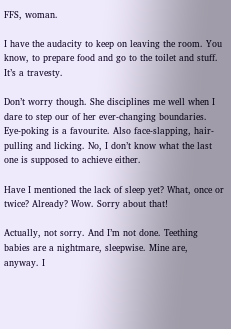FFS, woman.

I have the audacity to keep on leaving the room. You know, to prepare food and go to the toilet and stuff. It’s a travesty.

Don’t worry though. She disciplines me well when I dare to step our of her ever-changing boundaries. Eye-poking is a favourite. Also face-slapping, hair-pulling and licking. No, I don’t know what the last one is supposed to achieve either.

Have I mentioned the lack of sleep yet? What, once or twice? Already? Wow. Sorry about that!

Actually, not sorry. And I’m not done. Teething babies are a nightmare, sleepwise. Mine are, anyway. I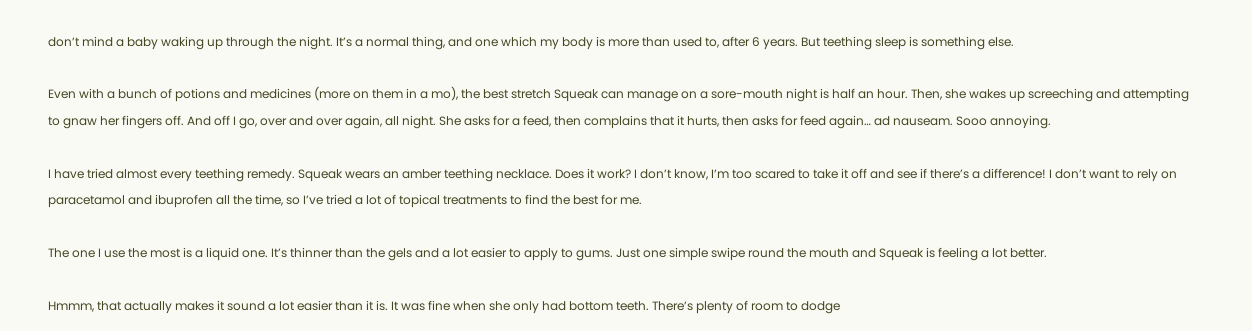don’t mind a baby waking up through the night. It’s a normal thing, and one which my body is more than used to, after 6 years. But teething sleep is something else.

Even with a bunch of potions and medicines (more on them in a mo), the best stretch Squeak can manage on a sore-mouth night is half an hour. Then, she wakes up screeching and attempting to gnaw her fingers off. And off I go, over and over again, all night. She asks for a feed, then complains that it hurts, then asks for feed again… ad nauseam. Sooo annoying.

I have tried almost every teething remedy. Squeak wears an amber teething necklace. Does it work? I don’t know, I’m too scared to take it off and see if there’s a difference! I don’t want to rely on paracetamol and ibuprofen all the time, so I’ve tried a lot of topical treatments to find the best for me.

The one I use the most is a liquid one. It’s thinner than the gels and a lot easier to apply to gums. Just one simple swipe round the mouth and Squeak is feeling a lot better.

Hmmm, that actually makes it sound a lot easier than it is. It was fine when she only had bottom teeth. There’s plenty of room to dodge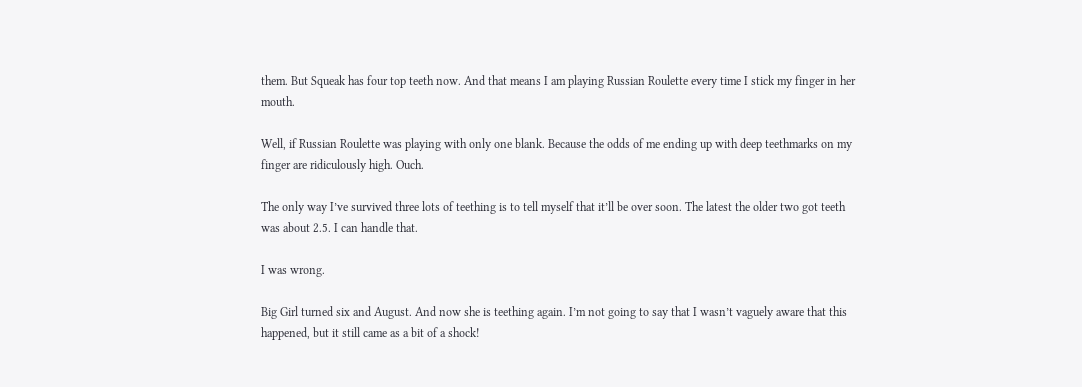them. But Squeak has four top teeth now. And that means I am playing Russian Roulette every time I stick my finger in her mouth.

Well, if Russian Roulette was playing with only one blank. Because the odds of me ending up with deep teethmarks on my finger are ridiculously high. Ouch.

The only way I’ve survived three lots of teething is to tell myself that it’ll be over soon. The latest the older two got teeth was about 2.5. I can handle that.

I was wrong.

Big Girl turned six and August. And now she is teething again. I’m not going to say that I wasn’t vaguely aware that this happened, but it still came as a bit of a shock!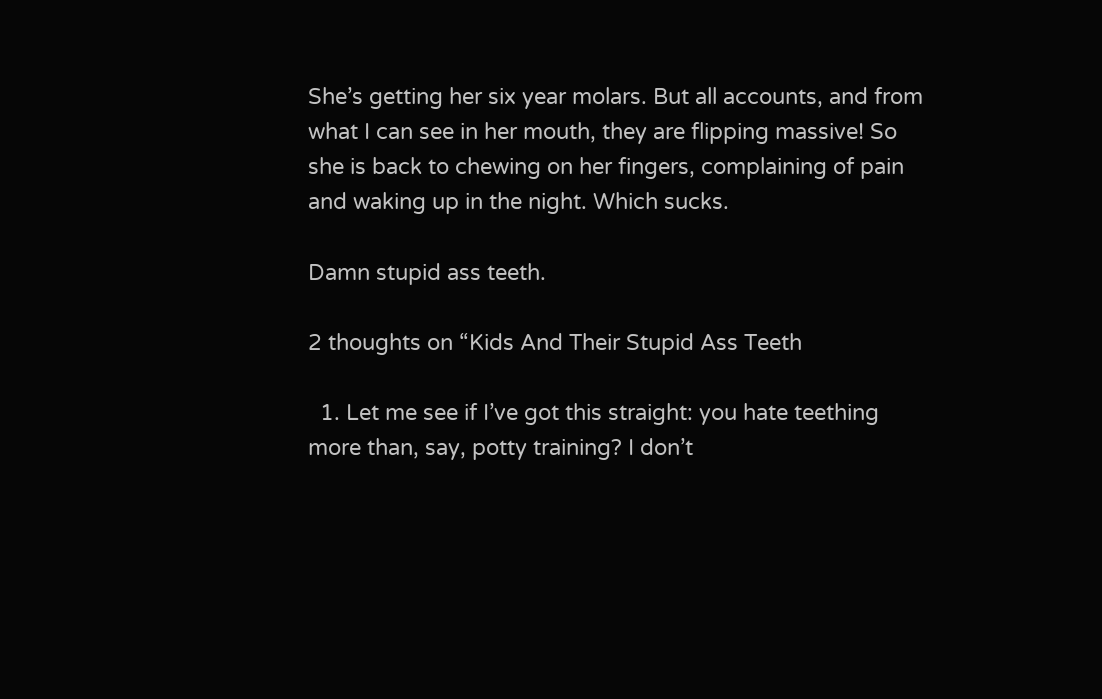She’s getting her six year molars. But all accounts, and from what I can see in her mouth, they are flipping massive! So she is back to chewing on her fingers, complaining of pain and waking up in the night. Which sucks.

Damn stupid ass teeth.

2 thoughts on “Kids And Their Stupid Ass Teeth

  1. Let me see if I’ve got this straight: you hate teething more than, say, potty training? I don’t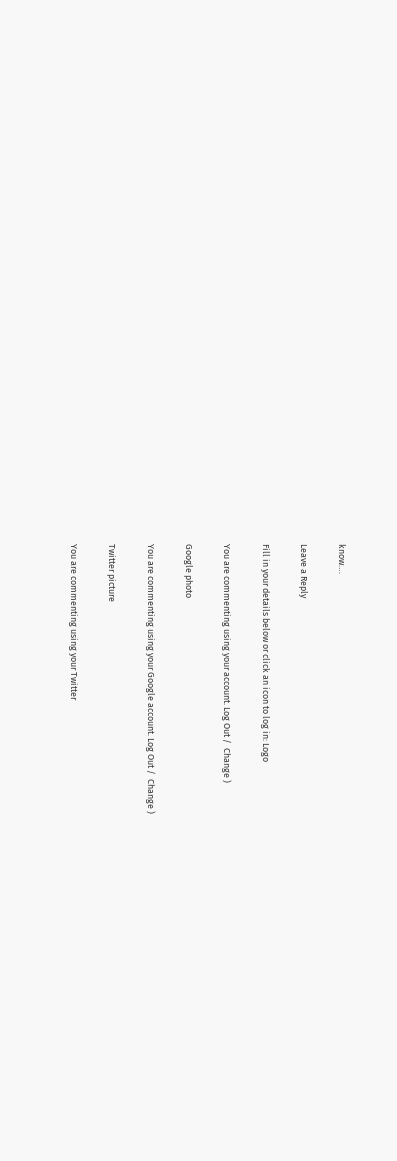know….

Leave a Reply

Fill in your details below or click an icon to log in: Logo

You are commenting using your account. Log Out /  Change )

Google photo

You are commenting using your Google account. Log Out /  Change )

Twitter picture

You are commenting using your Twitter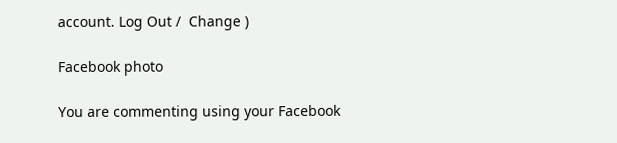account. Log Out /  Change )

Facebook photo

You are commenting using your Facebook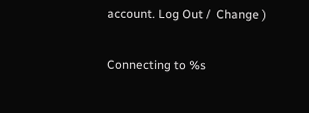account. Log Out /  Change )

Connecting to %s